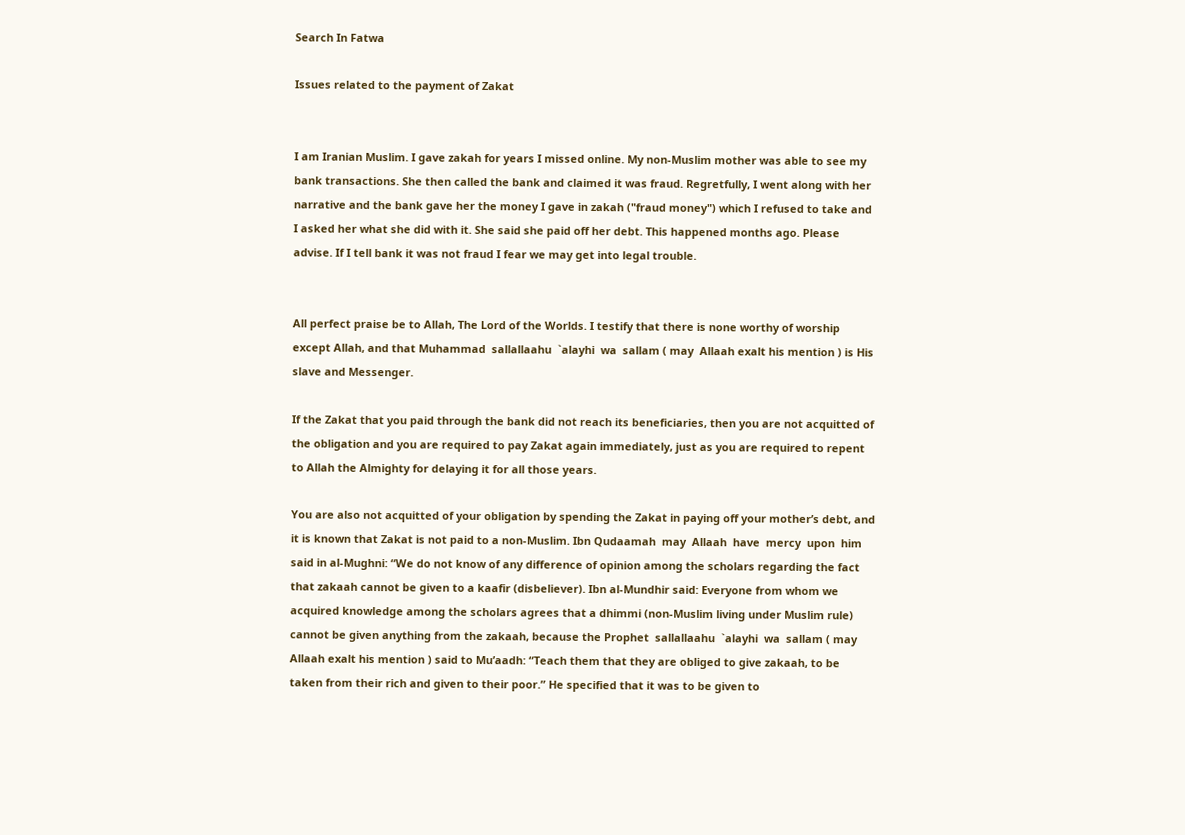Search In Fatwa

Issues related to the payment of Zakat


I am Iranian Muslim. I gave zakah for years I missed online. My non-Muslim mother was able to see my bank transactions. She then called the bank and claimed it was fraud. Regretfully, I went along with her narrative and the bank gave her the money I gave in zakah ("fraud money") which I refused to take and I asked her what she did with it. She said she paid off her debt. This happened months ago. Please advise. If I tell bank it was not fraud I fear we may get into legal trouble.


All perfect praise be to Allah, The Lord of the Worlds. I testify that there is none worthy of worship except Allah, and that Muhammad  sallallaahu  `alayhi  wa  sallam ( may  Allaah exalt his mention ) is His slave and Messenger.

If the Zakat that you paid through the bank did not reach its beneficiaries, then you are not acquitted of the obligation and you are required to pay Zakat again immediately, just as you are required to repent to Allah the Almighty for delaying it for all those years.

You are also not acquitted of your obligation by spending the Zakat in paying off your mother’s debt, and it is known that Zakat is not paid to a non-Muslim. Ibn Qudaamah  may  Allaah  have  mercy  upon  him said in al-Mughni: “We do not know of any difference of opinion among the scholars regarding the fact that zakaah cannot be given to a kaafir (disbeliever). Ibn al-Mundhir said: Everyone from whom we acquired knowledge among the scholars agrees that a dhimmi (non-Muslim living under Muslim rule) cannot be given anything from the zakaah, because the Prophet  sallallaahu  `alayhi  wa  sallam ( may  Allaah exalt his mention ) said to Mu’aadh: “Teach them that they are obliged to give zakaah, to be taken from their rich and given to their poor.” He specified that it was to be given to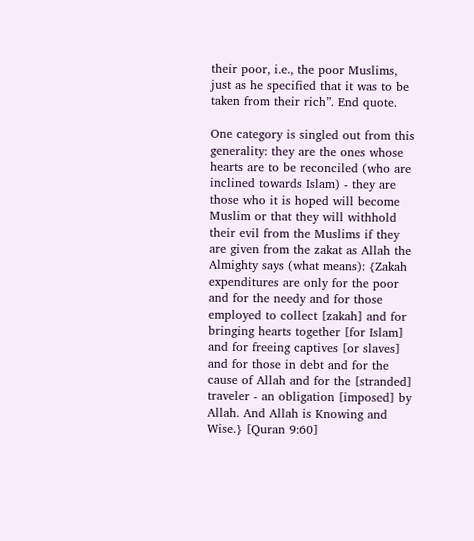their poor, i.e., the poor Muslims, just as he specified that it was to be taken from their rich”. End quote.

One category is singled out from this generality: they are the ones whose hearts are to be reconciled (who are inclined towards Islam) - they are those who it is hoped will become Muslim or that they will withhold their evil from the Muslims if they are given from the zakat as Allah the Almighty says (what means): {Zakah expenditures are only for the poor and for the needy and for those employed to collect [zakah] and for bringing hearts together [for Islam] and for freeing captives [or slaves] and for those in debt and for the cause of Allah and for the [stranded] traveler - an obligation [imposed] by Allah. And Allah is Knowing and Wise.} [Quran 9:60]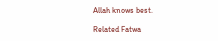Allah knows best.

Related Fatwa